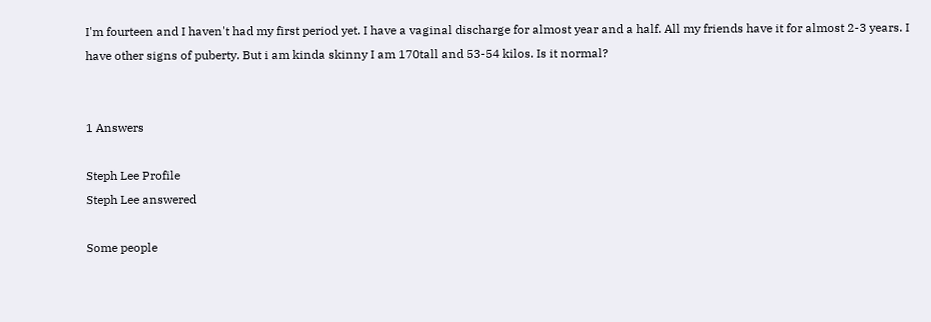I'm fourteen and I haven't had my first period yet. I have a vaginal discharge for almost year and a half. All my friends have it for almost 2-3 years. I have other signs of puberty. But i am kinda skinny I am 170tall and 53-54 kilos. Is it normal?


1 Answers

Steph Lee Profile
Steph Lee answered

Some people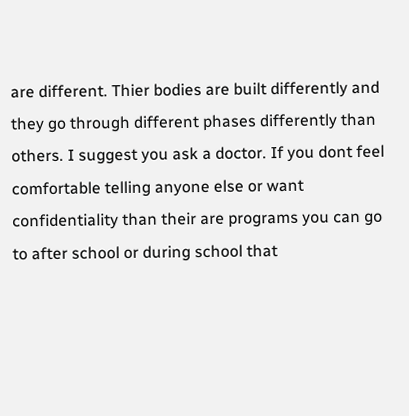are different. Thier bodies are built differently and they go through different phases differently than others. I suggest you ask a doctor. If you dont feel comfortable telling anyone else or want confidentiality than their are programs you can go to after school or during school that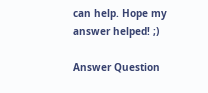can help. Hope my answer helped! ;)

Answer Question